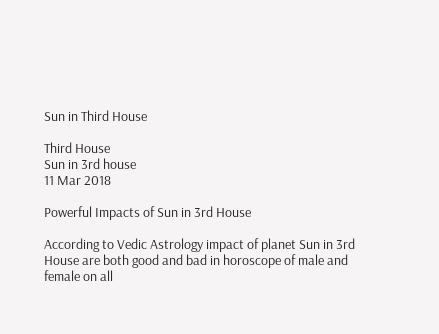Sun in Third House

Third House
Sun in 3rd house
11 Mar 2018

Powerful Impacts of Sun in 3rd House

According to Vedic Astrology impact of planet Sun in 3rd House are both good and bad in horoscope of male and female on all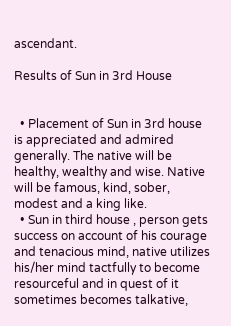ascendant.

Results of Sun in 3rd House


  • Placement of Sun in 3rd house is appreciated and admired generally. The native will be healthy, wealthy and wise. Native will be famous, kind, sober, modest and a king like.
  • Sun in third house , person gets success on account of his courage and tenacious mind, native utilizes his/her mind tactfully to become resourceful and in quest of it sometimes becomes talkative,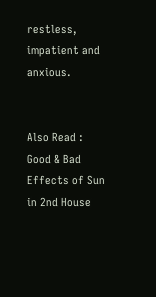restless, impatient and anxious.


Also Read : Good & Bad Effects of Sun in 2nd House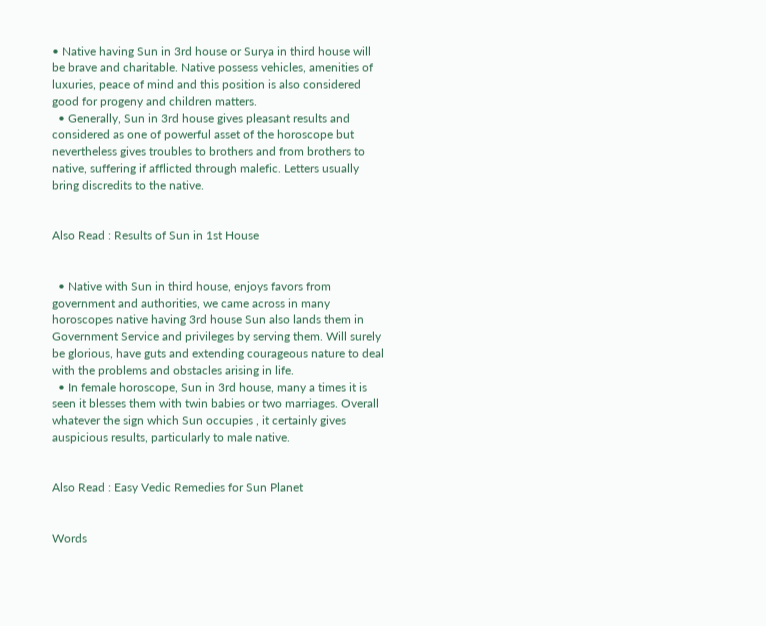• Native having Sun in 3rd house or Surya in third house will be brave and charitable. Native possess vehicles, amenities of luxuries, peace of mind and this position is also considered good for progeny and children matters.
  • Generally, Sun in 3rd house gives pleasant results and considered as one of powerful asset of the horoscope but nevertheless gives troubles to brothers and from brothers to native, suffering if afflicted through malefic. Letters usually bring discredits to the native.


Also Read : Results of Sun in 1st House


  • Native with Sun in third house, enjoys favors from government and authorities, we came across in many horoscopes native having 3rd house Sun also lands them in Government Service and privileges by serving them. Will surely be glorious, have guts and extending courageous nature to deal with the problems and obstacles arising in life.
  • In female horoscope, Sun in 3rd house, many a times it is seen it blesses them with twin babies or two marriages. Overall whatever the sign which Sun occupies , it certainly gives auspicious results, particularly to male native.


Also Read : Easy Vedic Remedies for Sun Planet


Words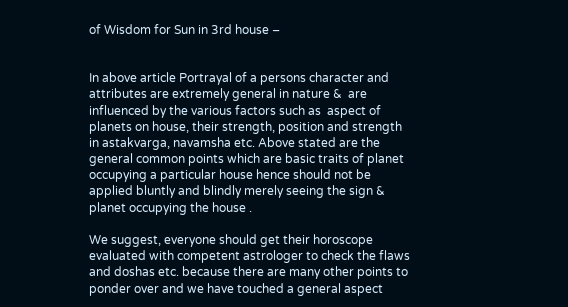of Wisdom for Sun in 3rd house –


In above article Portrayal of a persons character and attributes are extremely general in nature &  are influenced by the various factors such as  aspect of planets on house, their strength, position and strength in astakvarga, navamsha etc. Above stated are the general common points which are basic traits of planet occupying a particular house hence should not be applied bluntly and blindly merely seeing the sign & planet occupying the house .

We suggest, everyone should get their horoscope evaluated with competent astrologer to check the flaws and doshas etc. because there are many other points to ponder over and we have touched a general aspect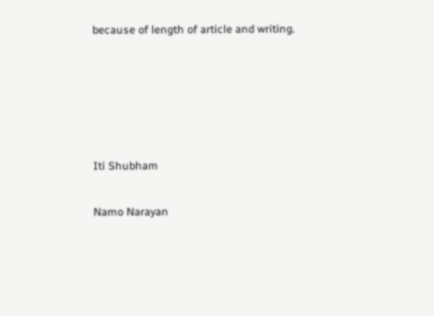because of length of article and writing.





Iti Shubham

Namo Narayan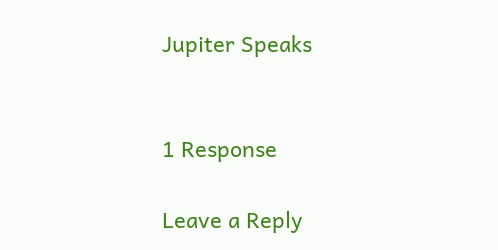Jupiter Speaks


1 Response

Leave a Reply